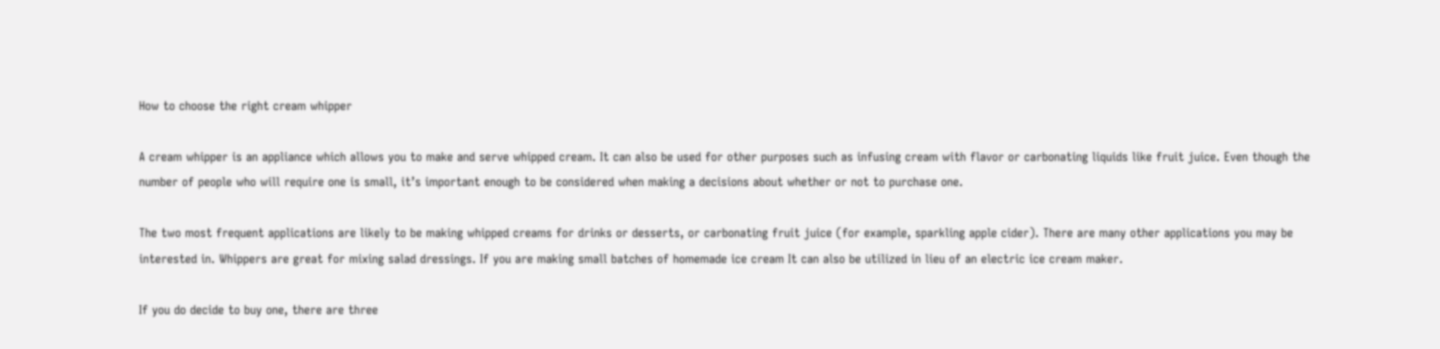How to choose the right cream whipper

A cream whipper is an appliance which allows you to make and serve whipped cream. It can also be used for other purposes such as infusing cream with flavor or carbonating liquids like fruit juice. Even though the number of people who will require one is small, it’s important enough to be considered when making a decisions about whether or not to purchase one.

The two most frequent applications are likely to be making whipped creams for drinks or desserts, or carbonating fruit juice (for example, sparkling apple cider). There are many other applications you may be interested in. Whippers are great for mixing salad dressings. If you are making small batches of homemade ice cream It can also be utilized in lieu of an electric ice cream maker.

If you do decide to buy one, there are three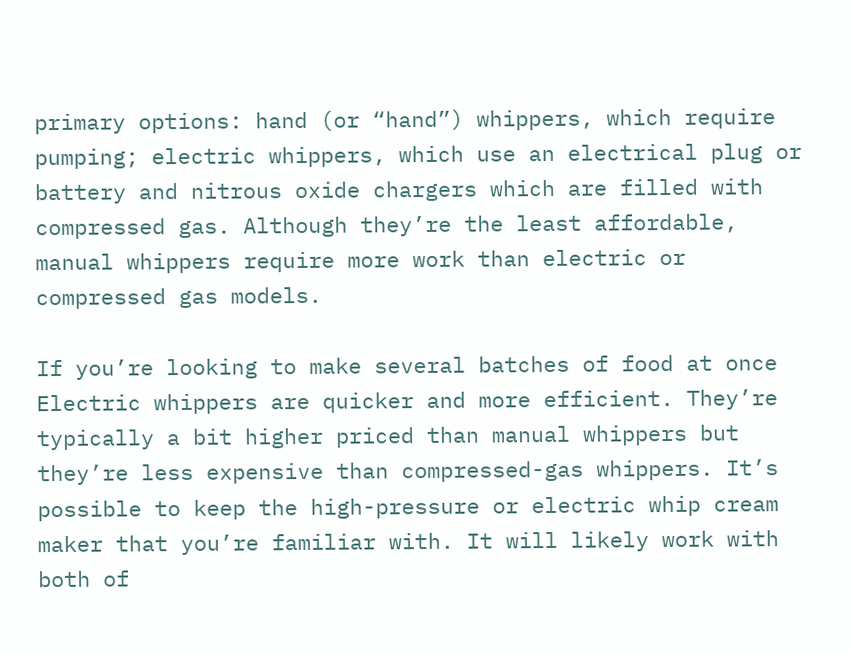primary options: hand (or “hand”) whippers, which require pumping; electric whippers, which use an electrical plug or battery and nitrous oxide chargers which are filled with compressed gas. Although they’re the least affordable, manual whippers require more work than electric or compressed gas models.

If you’re looking to make several batches of food at once Electric whippers are quicker and more efficient. They’re typically a bit higher priced than manual whippers but they’re less expensive than compressed-gas whippers. It’s possible to keep the high-pressure or electric whip cream maker that you’re familiar with. It will likely work with both of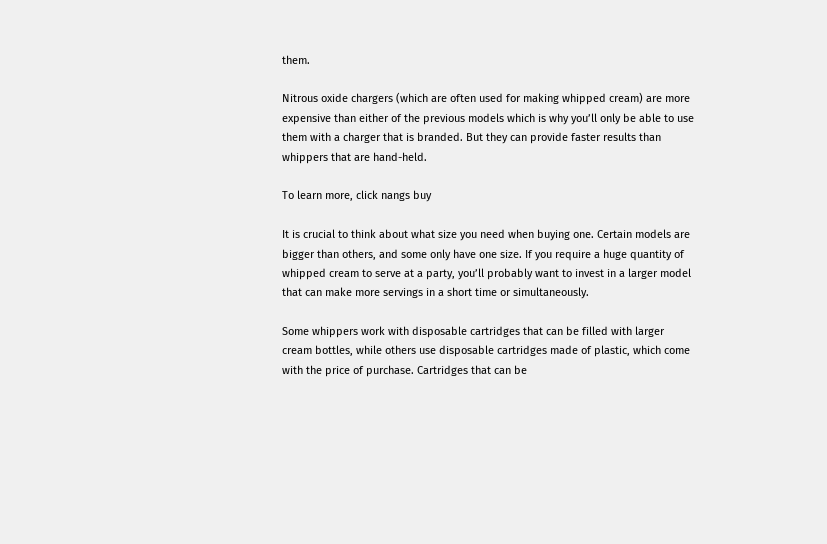them.

Nitrous oxide chargers (which are often used for making whipped cream) are more expensive than either of the previous models which is why you’ll only be able to use them with a charger that is branded. But they can provide faster results than whippers that are hand-held.

To learn more, click nangs buy

It is crucial to think about what size you need when buying one. Certain models are bigger than others, and some only have one size. If you require a huge quantity of whipped cream to serve at a party, you’ll probably want to invest in a larger model that can make more servings in a short time or simultaneously.

Some whippers work with disposable cartridges that can be filled with larger cream bottles, while others use disposable cartridges made of plastic, which come with the price of purchase. Cartridges that can be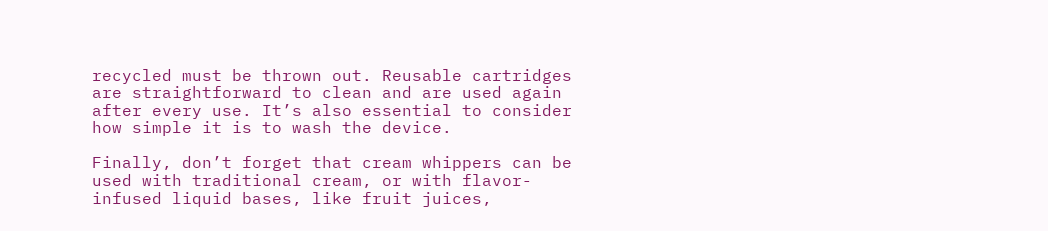recycled must be thrown out. Reusable cartridges are straightforward to clean and are used again after every use. It’s also essential to consider how simple it is to wash the device.

Finally, don’t forget that cream whippers can be used with traditional cream, or with flavor-infused liquid bases, like fruit juices,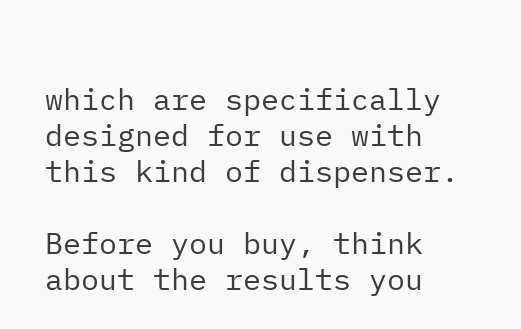which are specifically designed for use with this kind of dispenser.

Before you buy, think about the results you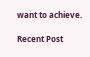want to achieve.

Recent Post